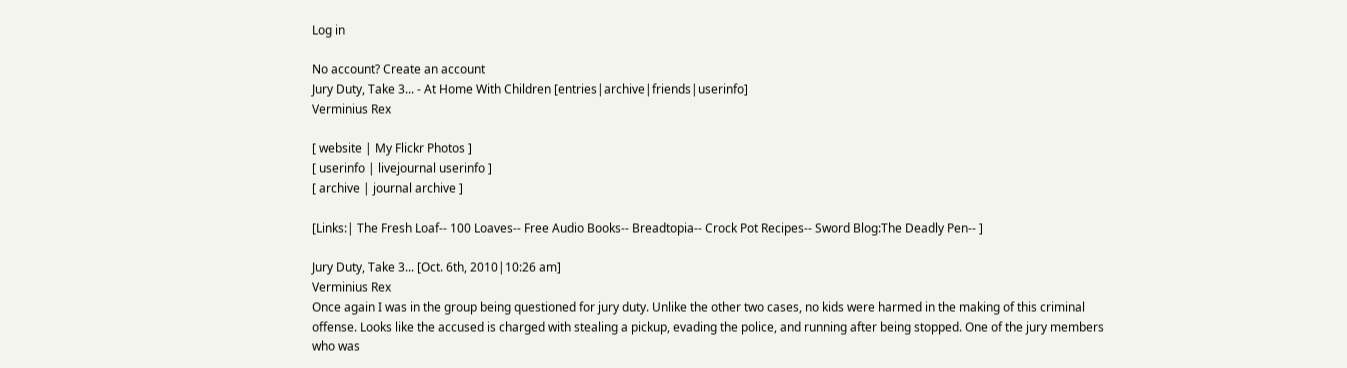Log in

No account? Create an account
Jury Duty, Take 3... - At Home With Children [entries|archive|friends|userinfo]
Verminius Rex

[ website | My Flickr Photos ]
[ userinfo | livejournal userinfo ]
[ archive | journal archive ]

[Links:| The Fresh Loaf-- 100 Loaves-- Free Audio Books-- Breadtopia-- Crock Pot Recipes-- Sword Blog:The Deadly Pen-- ]

Jury Duty, Take 3... [Oct. 6th, 2010|10:26 am]
Verminius Rex
Once again I was in the group being questioned for jury duty. Unlike the other two cases, no kids were harmed in the making of this criminal offense. Looks like the accused is charged with stealing a pickup, evading the police, and running after being stopped. One of the jury members who was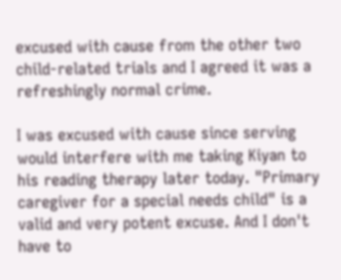excused with cause from the other two child-related trials and I agreed it was a refreshingly normal crime.

I was excused with cause since serving would interfere with me taking Kiyan to his reading therapy later today. "Primary caregiver for a special needs child" is a valid and very potent excuse. And I don't have to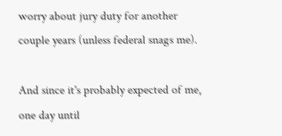worry about jury duty for another couple years (unless federal snags me).

And since it's probably expected of me,  one day until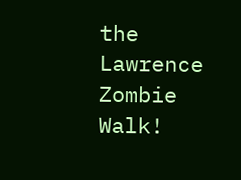the Lawrence Zombie Walk!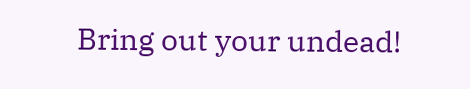Bring out your undead!